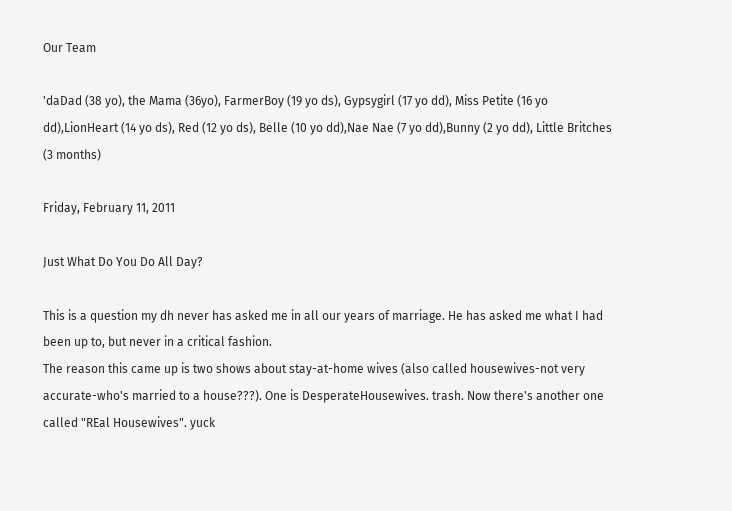Our Team

'daDad (38 yo), the Mama (36yo), FarmerBoy (19 yo ds), Gypsygirl (17 yo dd), Miss Petite (16 yo dd),LionHeart (14 yo ds), Red (12 yo ds), Belle (10 yo dd),Nae Nae (7 yo dd),Bunny (2 yo dd), Little Britches (3 months)

Friday, February 11, 2011

Just What Do You Do All Day?

This is a question my dh never has asked me in all our years of marriage. He has asked me what I had been up to, but never in a critical fashion.
The reason this came up is two shows about stay-at-home wives (also called housewives-not very accurate-who's married to a house???). One is DesperateHousewives. trash. Now there's another one called "REal Housewives". yuck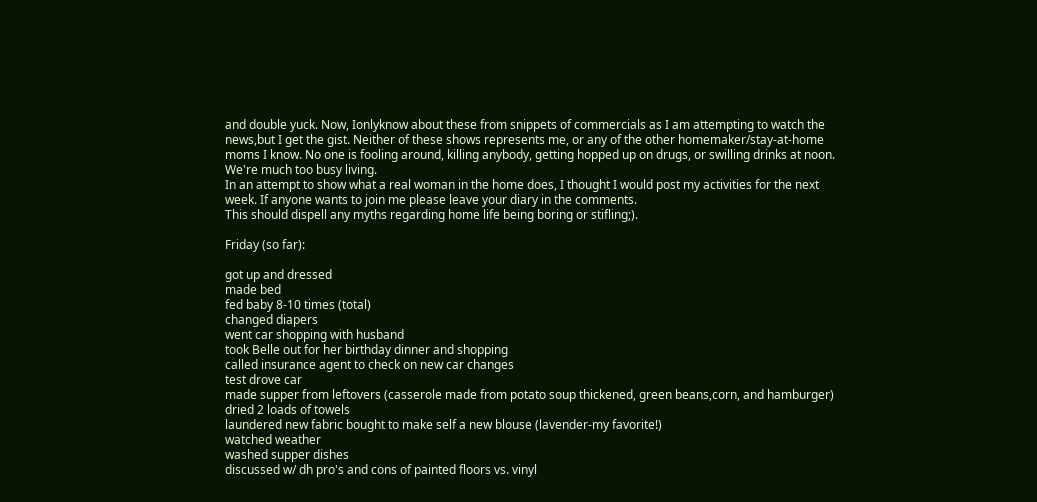and double yuck. Now, Ionlyknow about these from snippets of commercials as I am attempting to watch the news,but I get the gist. Neither of these shows represents me, or any of the other homemaker/stay-at-home moms I know. No one is fooling around, killing anybody, getting hopped up on drugs, or swilling drinks at noon. We're much too busy living.
In an attempt to show what a real woman in the home does, I thought I would post my activities for the next week. If anyone wants to join me please leave your diary in the comments.
This should dispell any myths regarding home life being boring or stifling;).

Friday (so far):

got up and dressed
made bed
fed baby 8-10 times (total)
changed diapers
went car shopping with husband
took Belle out for her birthday dinner and shopping
called insurance agent to check on new car changes
test drove car
made supper from leftovers (casserole made from potato soup thickened, green beans,corn, and hamburger)
dried 2 loads of towels
laundered new fabric bought to make self a new blouse (lavender-my favorite!)
watched weather
washed supper dishes
discussed w/ dh pro's and cons of painted floors vs. vinyl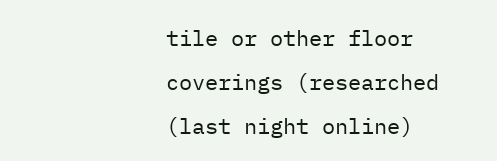tile or other floor coverings (researched
(last night online)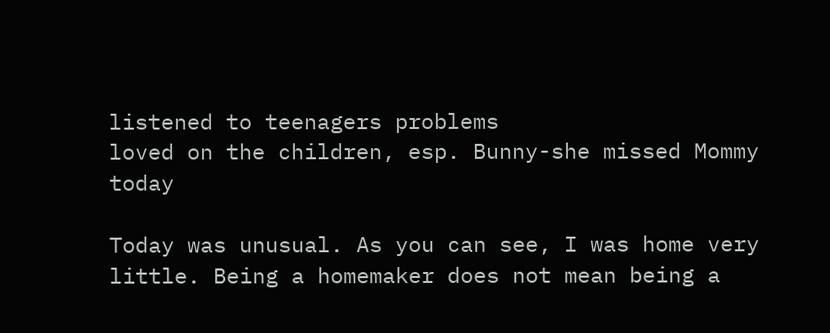listened to teenagers problems
loved on the children, esp. Bunny-she missed Mommy today

Today was unusual. As you can see, I was home very little. Being a homemaker does not mean being a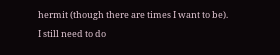hermit (though there are times I want to be).
I still need to do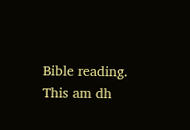Bible reading. This am dh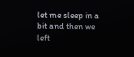let me sleep in a bit and then we left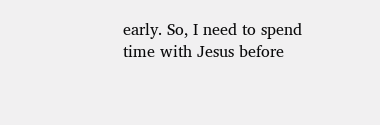early. So, I need to spend time with Jesus before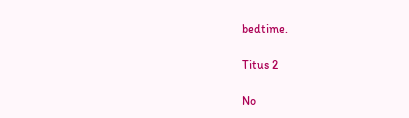bedtime.

Titus 2

No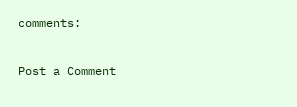comments:

Post a Comment